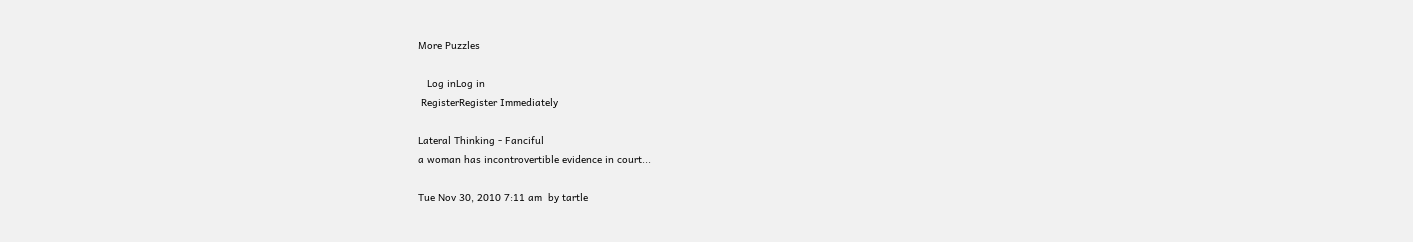More Puzzles

   Log inLog in
 RegisterRegister Immediately

Lateral Thinking - Fanciful
a woman has incontrovertible evidence in court...

Tue Nov 30, 2010 7:11 am  by tartle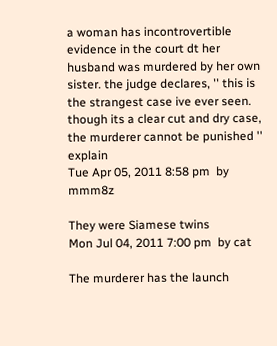a woman has incontrovertible evidence in the court dt her husband was murdered by her own sister. the judge declares, '' this is the strangest case ive ever seen. though its a clear cut and dry case, the murderer cannot be punished '' explain
Tue Apr 05, 2011 8:58 pm  by mmm8z

They were Siamese twins
Mon Jul 04, 2011 7:00 pm  by cat

The murderer has the launch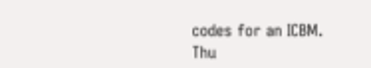codes for an ICBM.
Thu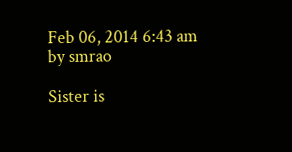Feb 06, 2014 6:43 am  by smrao

Sister is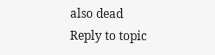also dead
Reply to topic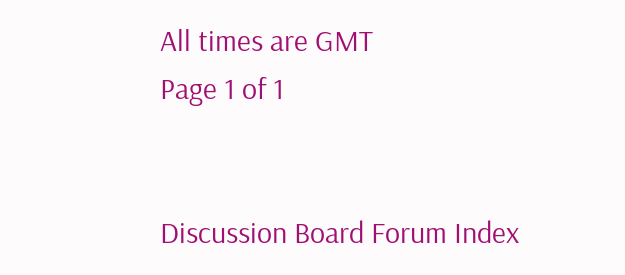All times are GMT
Page 1 of 1


Discussion Board Forum Index